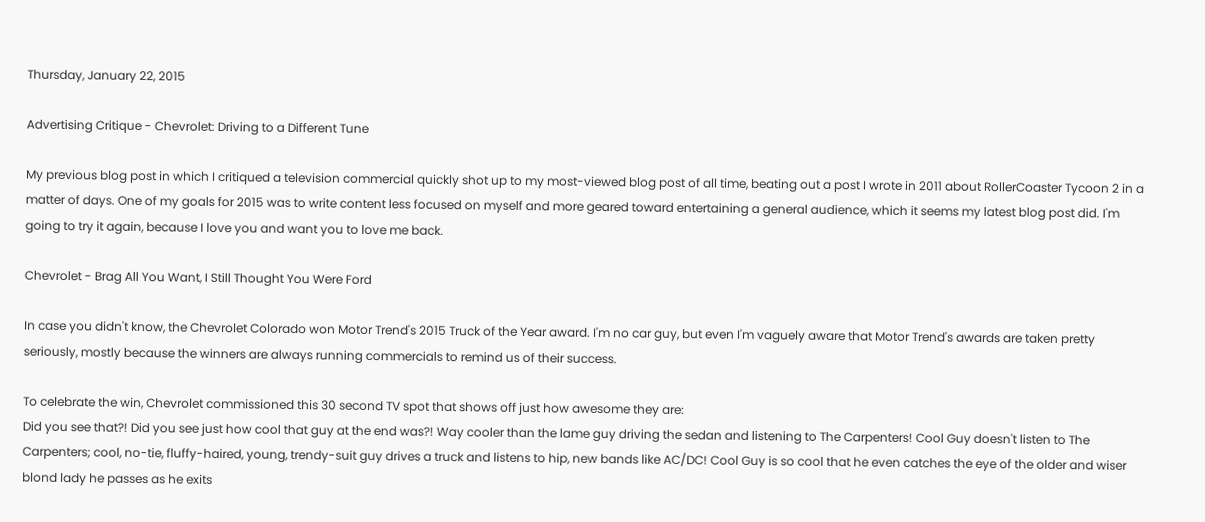Thursday, January 22, 2015

Advertising Critique - Chevrolet: Driving to a Different Tune

My previous blog post in which I critiqued a television commercial quickly shot up to my most-viewed blog post of all time, beating out a post I wrote in 2011 about RollerCoaster Tycoon 2 in a matter of days. One of my goals for 2015 was to write content less focused on myself and more geared toward entertaining a general audience, which it seems my latest blog post did. I'm going to try it again, because I love you and want you to love me back.

Chevrolet - Brag All You Want, I Still Thought You Were Ford

In case you didn't know, the Chevrolet Colorado won Motor Trend's 2015 Truck of the Year award. I'm no car guy, but even I'm vaguely aware that Motor Trend's awards are taken pretty seriously, mostly because the winners are always running commercials to remind us of their success.

To celebrate the win, Chevrolet commissioned this 30 second TV spot that shows off just how awesome they are:
Did you see that?! Did you see just how cool that guy at the end was?! Way cooler than the lame guy driving the sedan and listening to The Carpenters! Cool Guy doesn't listen to The Carpenters; cool, no-tie, fluffy-haired, young, trendy-suit guy drives a truck and listens to hip, new bands like AC/DC! Cool Guy is so cool that he even catches the eye of the older and wiser blond lady he passes as he exits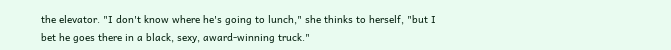the elevator. "I don't know where he's going to lunch," she thinks to herself, "but I bet he goes there in a black, sexy, award-winning truck."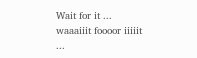Wait for it ... waaaiiit foooor iiiiit ...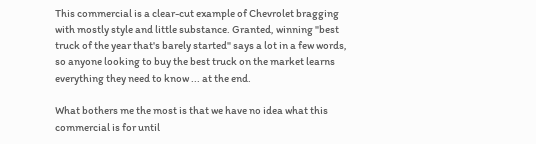This commercial is a clear-cut example of Chevrolet bragging with mostly style and little substance. Granted, winning "best truck of the year that's barely started" says a lot in a few words, so anyone looking to buy the best truck on the market learns everything they need to know ... at the end.

What bothers me the most is that we have no idea what this commercial is for until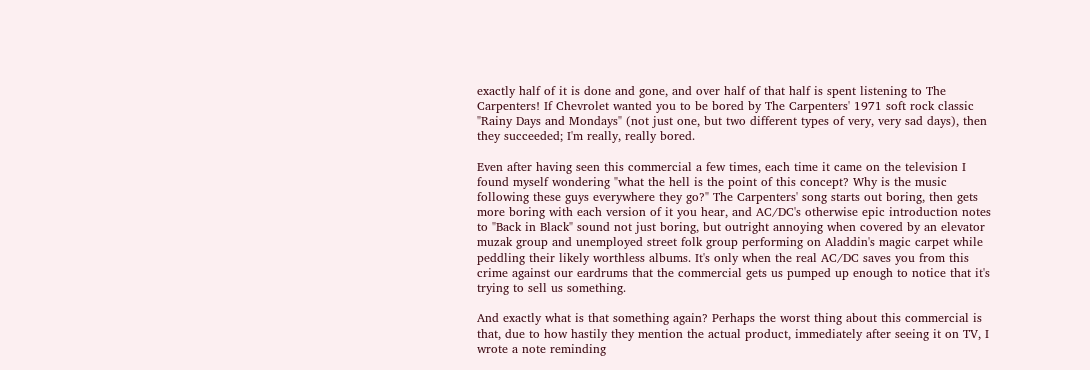exactly half of it is done and gone, and over half of that half is spent listening to The Carpenters! If Chevrolet wanted you to be bored by The Carpenters' 1971 soft rock classic "Rainy Days and Mondays" (not just one, but two different types of very, very sad days), then they succeeded; I'm really, really bored.

Even after having seen this commercial a few times, each time it came on the television I found myself wondering "what the hell is the point of this concept? Why is the music following these guys everywhere they go?" The Carpenters' song starts out boring, then gets more boring with each version of it you hear, and AC/DC's otherwise epic introduction notes to "Back in Black" sound not just boring, but outright annoying when covered by an elevator muzak group and unemployed street folk group performing on Aladdin's magic carpet while peddling their likely worthless albums. It's only when the real AC/DC saves you from this crime against our eardrums that the commercial gets us pumped up enough to notice that it's trying to sell us something.

And exactly what is that something again? Perhaps the worst thing about this commercial is that, due to how hastily they mention the actual product, immediately after seeing it on TV, I wrote a note reminding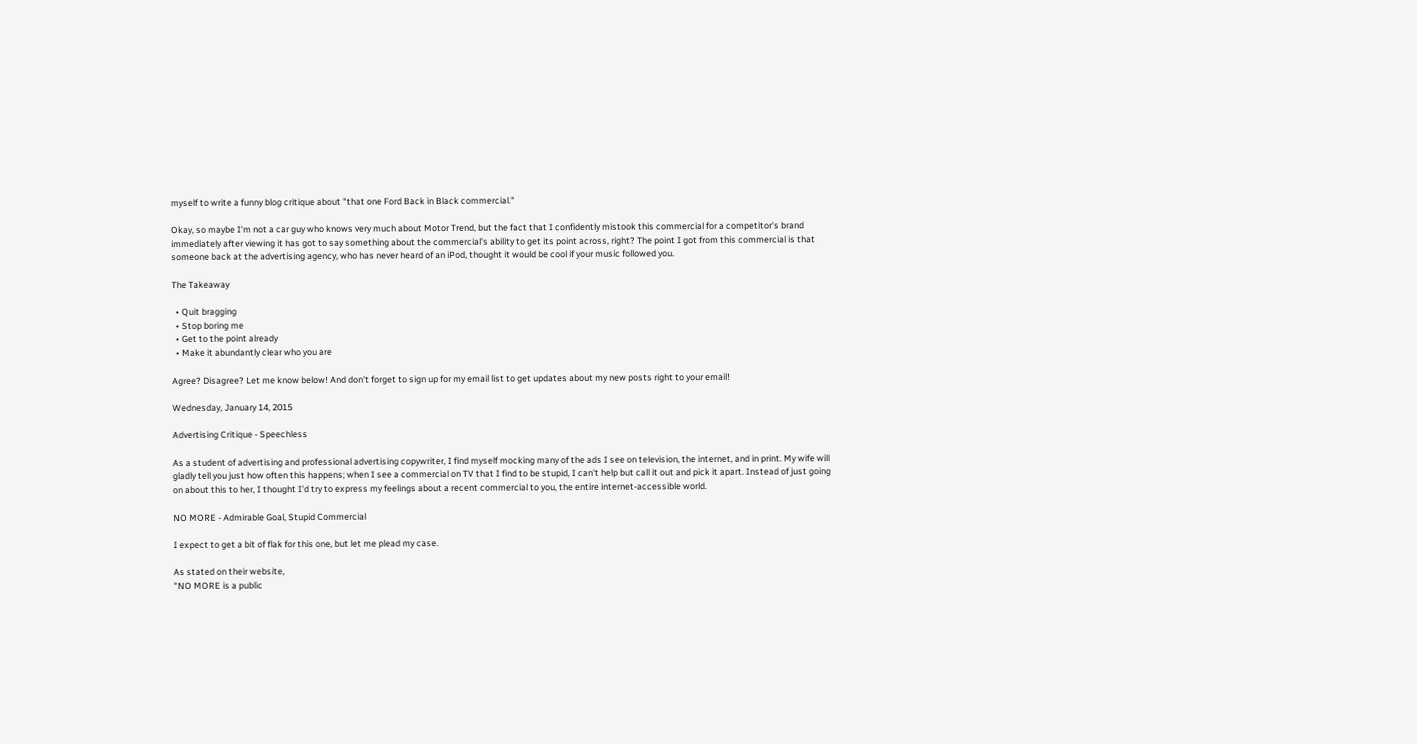myself to write a funny blog critique about "that one Ford Back in Black commercial."

Okay, so maybe I'm not a car guy who knows very much about Motor Trend, but the fact that I confidently mistook this commercial for a competitor's brand immediately after viewing it has got to say something about the commercial's ability to get its point across, right? The point I got from this commercial is that someone back at the advertising agency, who has never heard of an iPod, thought it would be cool if your music followed you.

The Takeaway

  • Quit bragging
  • Stop boring me
  • Get to the point already
  • Make it abundantly clear who you are

Agree? Disagree? Let me know below! And don't forget to sign up for my email list to get updates about my new posts right to your email!

Wednesday, January 14, 2015

Advertising Critique - Speechless

As a student of advertising and professional advertising copywriter, I find myself mocking many of the ads I see on television, the internet, and in print. My wife will gladly tell you just how often this happens; when I see a commercial on TV that I find to be stupid, I can't help but call it out and pick it apart. Instead of just going on about this to her, I thought I'd try to express my feelings about a recent commercial to you, the entire internet-accessible world.

NO MORE - Admirable Goal, Stupid Commercial

I expect to get a bit of flak for this one, but let me plead my case.

As stated on their website,
"NO MORE is a public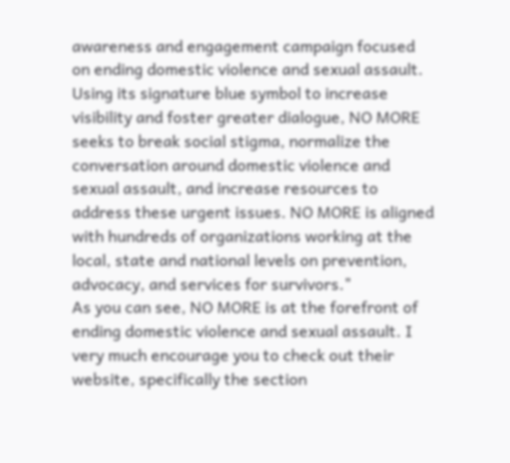awareness and engagement campaign focused on ending domestic violence and sexual assault. Using its signature blue symbol to increase visibility and foster greater dialogue, NO MORE seeks to break social stigma, normalize the conversation around domestic violence and sexual assault, and increase resources to address these urgent issues. NO MORE is aligned with hundreds of organizations working at the local, state and national levels on prevention, advocacy, and services for survivors."
As you can see, NO MORE is at the forefront of ending domestic violence and sexual assault. I very much encourage you to check out their website, specifically the section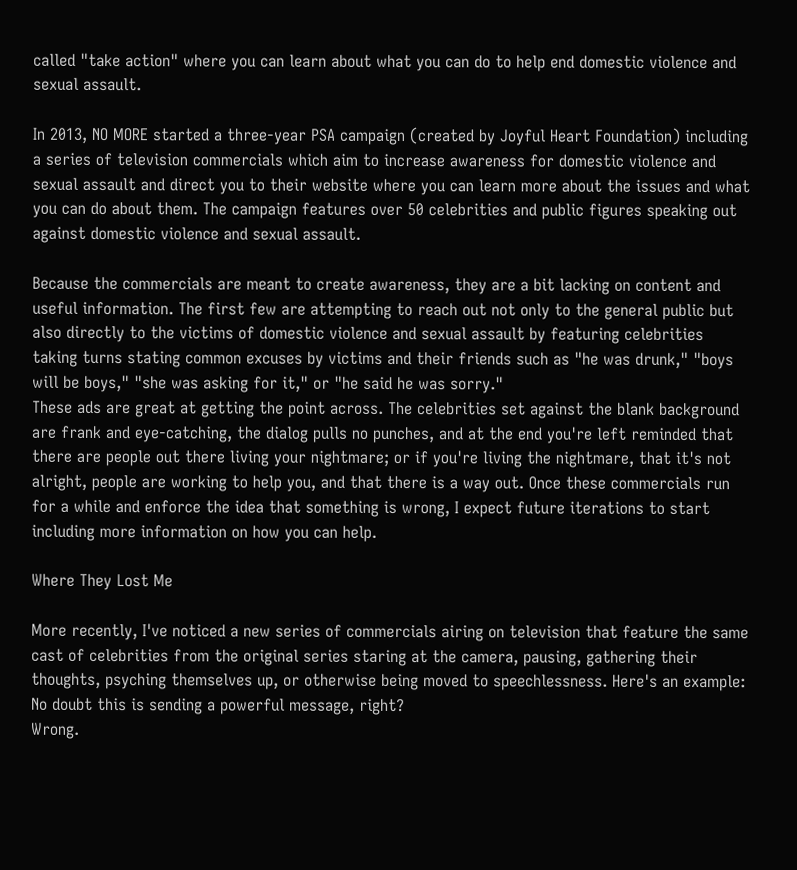called "take action" where you can learn about what you can do to help end domestic violence and sexual assault.

In 2013, NO MORE started a three-year PSA campaign (created by Joyful Heart Foundation) including a series of television commercials which aim to increase awareness for domestic violence and sexual assault and direct you to their website where you can learn more about the issues and what you can do about them. The campaign features over 50 celebrities and public figures speaking out against domestic violence and sexual assault.

Because the commercials are meant to create awareness, they are a bit lacking on content and useful information. The first few are attempting to reach out not only to the general public but also directly to the victims of domestic violence and sexual assault by featuring celebrities taking turns stating common excuses by victims and their friends such as "he was drunk," "boys will be boys," "she was asking for it," or "he said he was sorry."
These ads are great at getting the point across. The celebrities set against the blank background are frank and eye-catching, the dialog pulls no punches, and at the end you're left reminded that there are people out there living your nightmare; or if you're living the nightmare, that it's not alright, people are working to help you, and that there is a way out. Once these commercials run for a while and enforce the idea that something is wrong, I expect future iterations to start including more information on how you can help.

Where They Lost Me

More recently, I've noticed a new series of commercials airing on television that feature the same cast of celebrities from the original series staring at the camera, pausing, gathering their thoughts, psyching themselves up, or otherwise being moved to speechlessness. Here's an example:
No doubt this is sending a powerful message, right?
Wrong.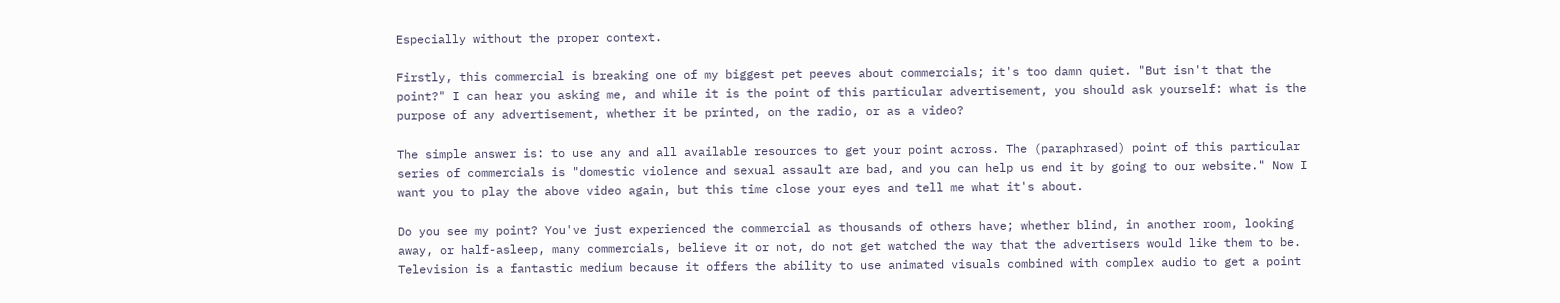Especially without the proper context.

Firstly, this commercial is breaking one of my biggest pet peeves about commercials; it's too damn quiet. "But isn't that the point?" I can hear you asking me, and while it is the point of this particular advertisement, you should ask yourself: what is the purpose of any advertisement, whether it be printed, on the radio, or as a video?

The simple answer is: to use any and all available resources to get your point across. The (paraphrased) point of this particular series of commercials is "domestic violence and sexual assault are bad, and you can help us end it by going to our website." Now I want you to play the above video again, but this time close your eyes and tell me what it's about.

Do you see my point? You've just experienced the commercial as thousands of others have; whether blind, in another room, looking away, or half-asleep, many commercials, believe it or not, do not get watched the way that the advertisers would like them to be. Television is a fantastic medium because it offers the ability to use animated visuals combined with complex audio to get a point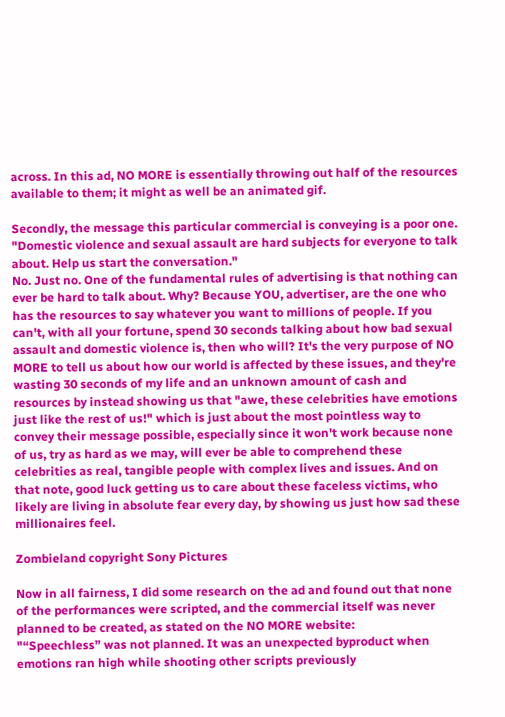across. In this ad, NO MORE is essentially throwing out half of the resources available to them; it might as well be an animated gif.

Secondly, the message this particular commercial is conveying is a poor one.
"Domestic violence and sexual assault are hard subjects for everyone to talk about. Help us start the conversation."
No. Just no. One of the fundamental rules of advertising is that nothing can ever be hard to talk about. Why? Because YOU, advertiser, are the one who has the resources to say whatever you want to millions of people. If you can't, with all your fortune, spend 30 seconds talking about how bad sexual assault and domestic violence is, then who will? It's the very purpose of NO MORE to tell us about how our world is affected by these issues, and they're wasting 30 seconds of my life and an unknown amount of cash and resources by instead showing us that "awe, these celebrities have emotions just like the rest of us!" which is just about the most pointless way to convey their message possible, especially since it won't work because none of us, try as hard as we may, will ever be able to comprehend these celebrities as real, tangible people with complex lives and issues. And on that note, good luck getting us to care about these faceless victims, who likely are living in absolute fear every day, by showing us just how sad these millionaires feel.

Zombieland copyright Sony Pictures

Now in all fairness, I did some research on the ad and found out that none of the performances were scripted, and the commercial itself was never planned to be created, as stated on the NO MORE website:
"“Speechless” was not planned. It was an unexpected byproduct when emotions ran high while shooting other scripts previously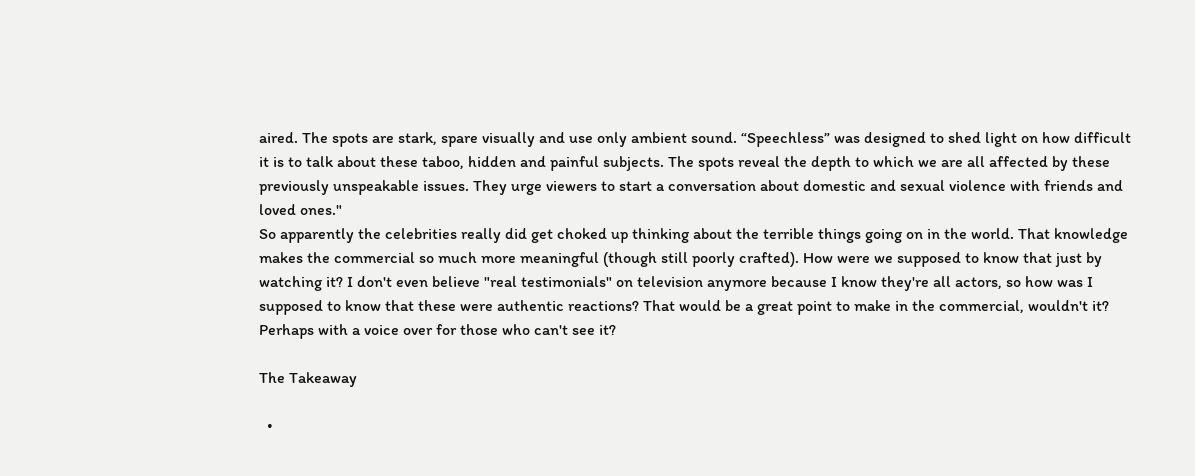aired. The spots are stark, spare visually and use only ambient sound. “Speechless” was designed to shed light on how difficult it is to talk about these taboo, hidden and painful subjects. The spots reveal the depth to which we are all affected by these previously unspeakable issues. They urge viewers to start a conversation about domestic and sexual violence with friends and loved ones."
So apparently the celebrities really did get choked up thinking about the terrible things going on in the world. That knowledge makes the commercial so much more meaningful (though still poorly crafted). How were we supposed to know that just by watching it? I don't even believe "real testimonials" on television anymore because I know they're all actors, so how was I supposed to know that these were authentic reactions? That would be a great point to make in the commercial, wouldn't it? Perhaps with a voice over for those who can't see it?

The Takeaway

  •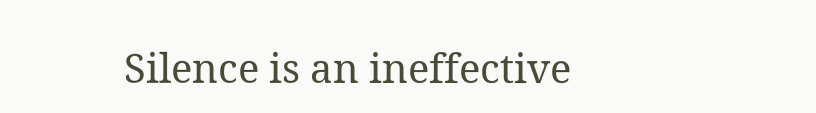Silence is an ineffective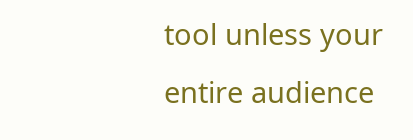tool unless your entire audience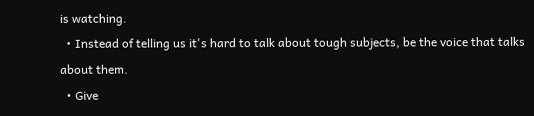is watching.
  • Instead of telling us it's hard to talk about tough subjects, be the voice that talks about them.
  • Give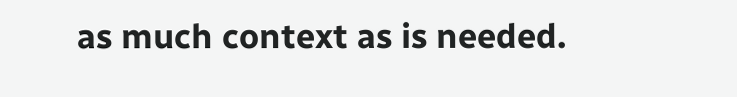as much context as is needed.